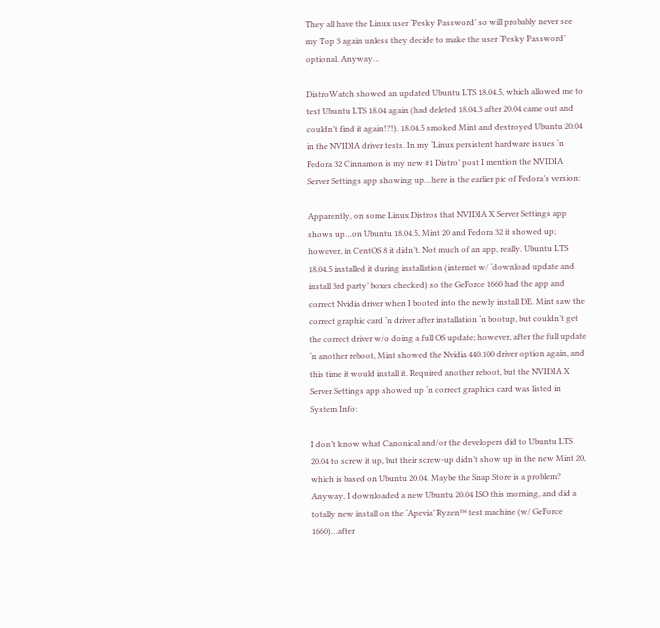They all have the Linux user ‘Pesky Password’ so will probably never see my Top 3 again unless they decide to make the user ‘Pesky Password’ optional. Anyway…

DistroWatch showed an updated Ubuntu LTS 18.04.5, which allowed me to test Ubuntu LTS 18.04 again (had deleted 18.04.3 after 20.04 came out and couldn’t find it again!?!). 18.04.5 smoked Mint and destroyed Ubuntu 20.04 in the NVIDIA driver tests. In my ‘Linux persistent hardware issues ‘n Fedora 32 Cinnamon is my new #1 Distro’ post I mention the NVIDIA Server Settings app showing up…here is the earlier pic of Fedora’s version:

Apparently, on some Linux Distros that NVIDIA X Server Settings app shows up…on Ubuntu 18.04.5, Mint 20 and Fedora 32 it showed up; however, in CentOS 8 it didn’t. Not much of an app, really. Ubuntu LTS 18.04.5 installed it during installation (internet w/ ‘download update and install 3rd party’ boxes checked) so the GeForce 1660 had the app and correct Nvidia driver when I booted into the newly install DE. Mint saw the correct graphic card ‘n driver after installation ‘n bootup, but couldn’t get the correct driver w/o doing a full OS update; however, after the full update ‘n another reboot, Mint showed the Nvidia 440.100 driver option again, and this time it would install it. Required another reboot, but the NVIDIA X Server Settings app showed up ‘n correct graphics card was listed in System Info:

I don’t know what Canonical and/or the developers did to Ubuntu LTS 20.04 to screw it up, but their screw-up didn’t show up in the new Mint 20, which is based on Ubuntu 20.04. Maybe the Snap Store is a problem? Anyway, I downloaded a new Ubuntu 20.04 ISO this morning, and did a totally new install on the ‘Apevia’ Ryzen™ test machine (w/ GeForce 1660)…after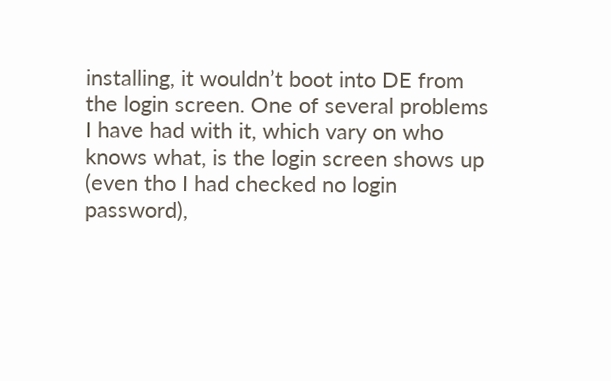installing, it wouldn’t boot into DE from the login screen. One of several problems I have had with it, which vary on who knows what, is the login screen shows up (even tho I had checked no login password),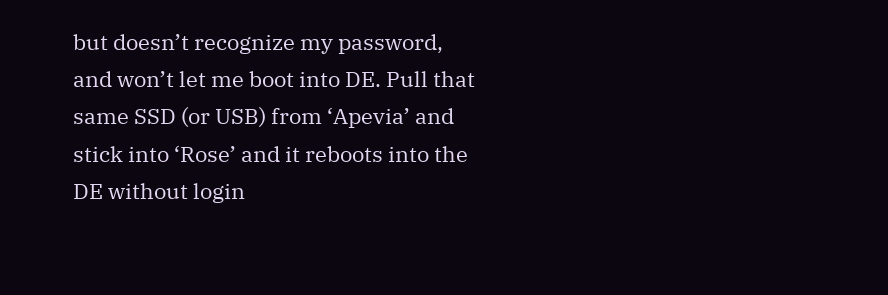but doesn’t recognize my password, and won’t let me boot into DE. Pull that same SSD (or USB) from ‘Apevia’ and stick into ‘Rose’ and it reboots into the DE without login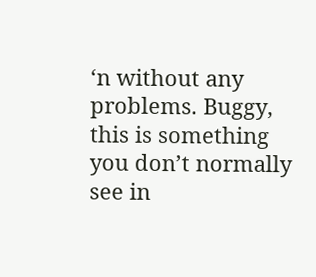‘n without any problems. Buggy, this is something you don’t normally see in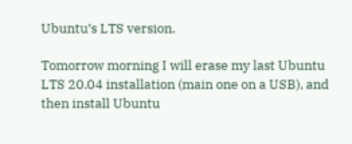Ubuntu’s LTS version.

Tomorrow morning I will erase my last Ubuntu LTS 20.04 installation (main one on a USB), and then install Ubuntu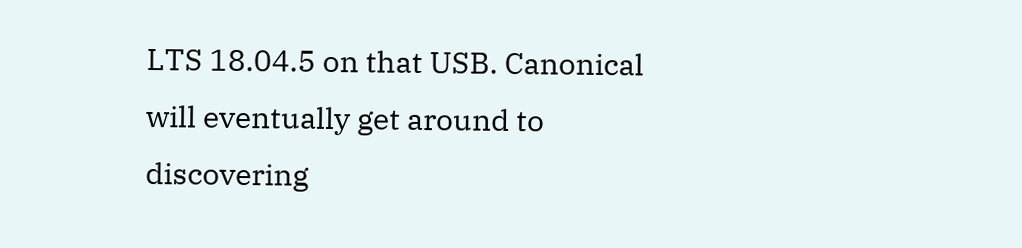LTS 18.04.5 on that USB. Canonical will eventually get around to discovering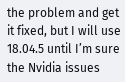the problem and get it fixed, but I will use 18.04.5 until I’m sure the Nvidia issues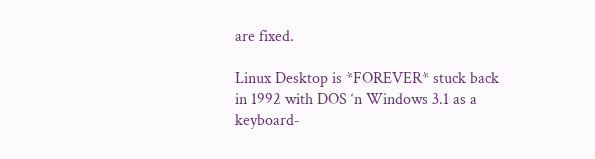are fixed.

Linux Desktop is *FOREVER* stuck back in 1992 with DOS ‘n Windows 3.1 as a keyboard-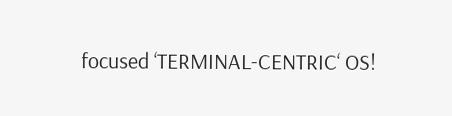focused ‘TERMINAL-CENTRIC‘ OS!